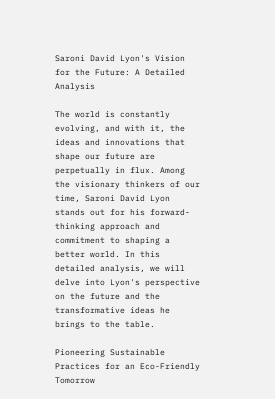Saroni David Lyon's Vision for the Future: A Detailed Analysis

The world is constantly evolving, and with it, the ideas and innovations that shape our future are perpetually in flux. Among the visionary thinkers of our time, Saroni David Lyon stands out for his forward-thinking approach and commitment to shaping a better world. In this detailed analysis, we will delve into Lyon's perspective on the future and the transformative ideas he brings to the table.

Pioneering Sustainable Practices for an Eco-Friendly Tomorrow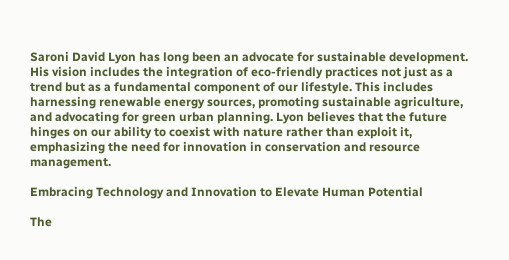Saroni David Lyon has long been an advocate for sustainable development. His vision includes the integration of eco-friendly practices not just as a trend but as a fundamental component of our lifestyle. This includes harnessing renewable energy sources, promoting sustainable agriculture, and advocating for green urban planning. Lyon believes that the future hinges on our ability to coexist with nature rather than exploit it, emphasizing the need for innovation in conservation and resource management.

Embracing Technology and Innovation to Elevate Human Potential

The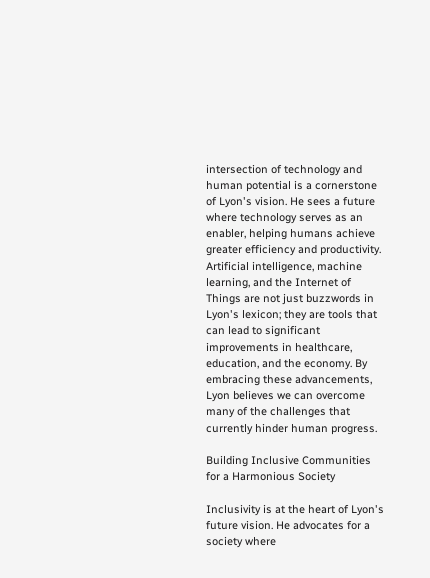intersection of technology and human potential is a cornerstone of Lyon's vision. He sees a future where technology serves as an enabler, helping humans achieve greater efficiency and productivity. Artificial intelligence, machine learning, and the Internet of Things are not just buzzwords in Lyon's lexicon; they are tools that can lead to significant improvements in healthcare, education, and the economy. By embracing these advancements, Lyon believes we can overcome many of the challenges that currently hinder human progress.

Building Inclusive Communities for a Harmonious Society

Inclusivity is at the heart of Lyon's future vision. He advocates for a society where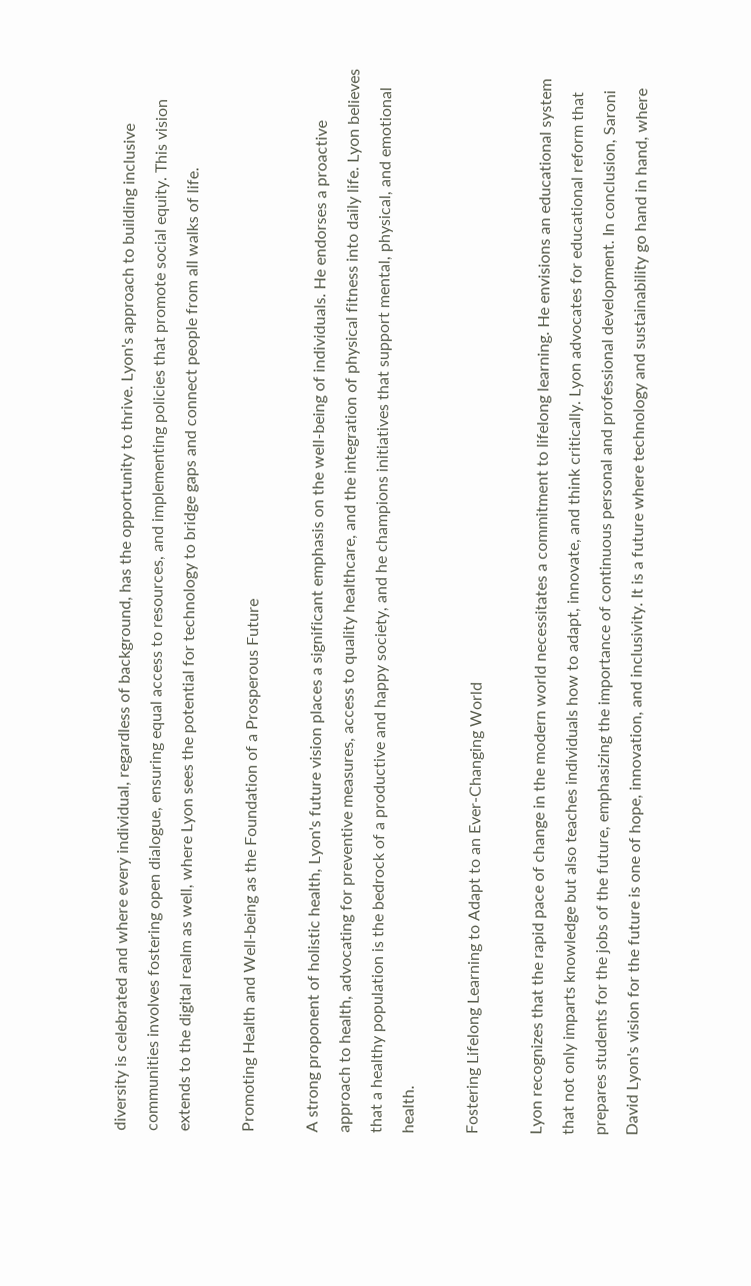diversity is celebrated and where every individual, regardless of background, has the opportunity to thrive. Lyon's approach to building inclusive communities involves fostering open dialogue, ensuring equal access to resources, and implementing policies that promote social equity. This vision extends to the digital realm as well, where Lyon sees the potential for technology to bridge gaps and connect people from all walks of life.

Promoting Health and Well-being as the Foundation of a Prosperous Future

A strong proponent of holistic health, Lyon's future vision places a significant emphasis on the well-being of individuals. He endorses a proactive approach to health, advocating for preventive measures, access to quality healthcare, and the integration of physical fitness into daily life. Lyon believes that a healthy population is the bedrock of a productive and happy society, and he champions initiatives that support mental, physical, and emotional health.

Fostering Lifelong Learning to Adapt to an Ever-Changing World

Lyon recognizes that the rapid pace of change in the modern world necessitates a commitment to lifelong learning. He envisions an educational system that not only imparts knowledge but also teaches individuals how to adapt, innovate, and think critically. Lyon advocates for educational reform that prepares students for the jobs of the future, emphasizing the importance of continuous personal and professional development. In conclusion, Saroni David Lyon's vision for the future is one of hope, innovation, and inclusivity. It is a future where technology and sustainability go hand in hand, where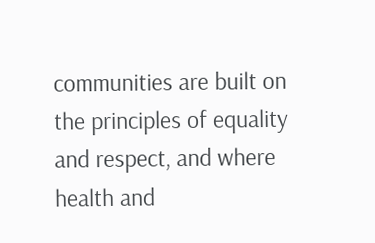communities are built on the principles of equality and respect, and where health and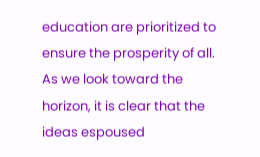education are prioritized to ensure the prosperity of all. As we look toward the horizon, it is clear that the ideas espoused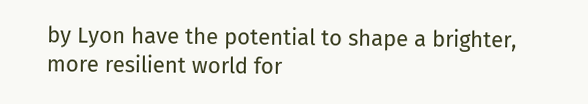by Lyon have the potential to shape a brighter, more resilient world for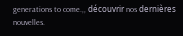generations to come.,, découvrir nos dernières nouvelles.